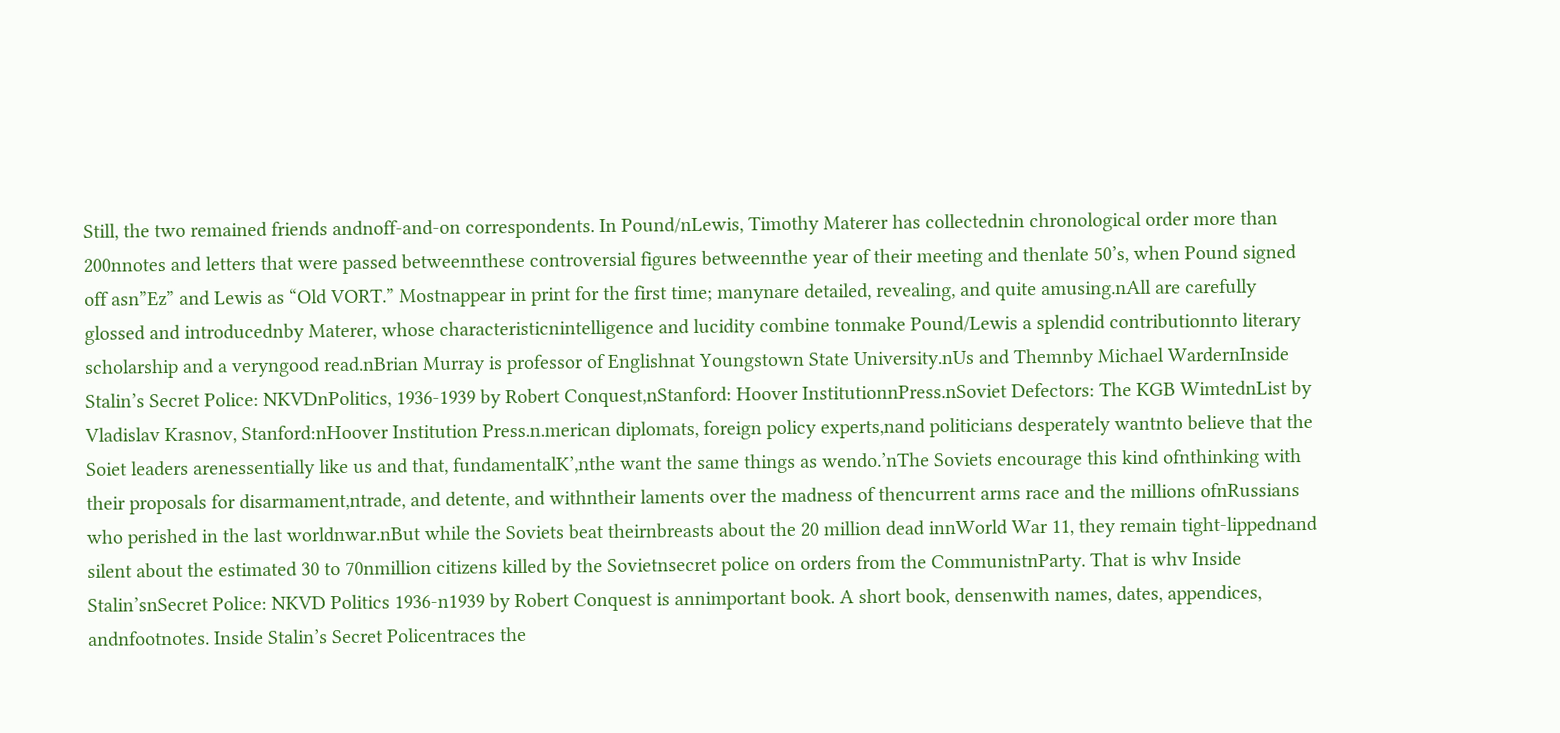Still, the two remained friends andnoff-and-on correspondents. In Pound/nLewis, Timothy Materer has collectednin chronological order more than 200nnotes and letters that were passed betweennthese controversial figures betweennthe year of their meeting and thenlate 50’s, when Pound signed off asn”Ez” and Lewis as “Old VORT.” Mostnappear in print for the first time; manynare detailed, revealing, and quite amusing.nAll are carefully glossed and introducednby Materer, whose characteristicnintelligence and lucidity combine tonmake Pound/Lewis a splendid contributionnto literary scholarship and a veryngood read.nBrian Murray is professor of Englishnat Youngstown State University.nUs and Themnby Michael WardernInside Stalin’s Secret Police: NKVDnPolitics, 1936-1939 by Robert Conquest,nStanford: Hoover InstitutionnPress.nSoviet Defectors: The KGB WimtednList by Vladislav Krasnov, Stanford:nHoover Institution Press.n.merican diplomats, foreign policy experts,nand politicians desperately wantnto believe that the Soiet leaders arenessentially like us and that, fundamentalK’,nthe want the same things as wendo.’nThe Soviets encourage this kind ofnthinking with their proposals for disarmament,ntrade, and detente, and withntheir laments over the madness of thencurrent arms race and the millions ofnRussians who perished in the last worldnwar.nBut while the Soviets beat theirnbreasts about the 20 million dead innWorld War 11, they remain tight-lippednand silent about the estimated 30 to 70nmillion citizens killed by the Sovietnsecret police on orders from the CommunistnParty. That is whv Inside Stalin’snSecret Police: NKVD Politics 1936-n1939 by Robert Conquest is annimportant book. A short book, densenwith names, dates, appendices, andnfootnotes. Inside Stalin’s Secret Policentraces the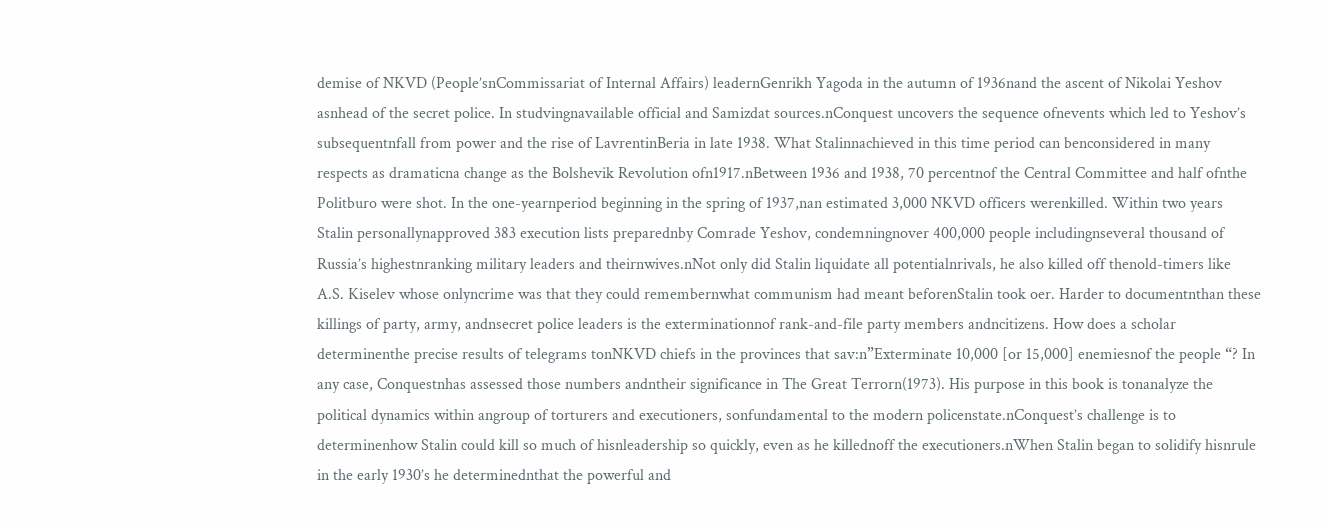demise of NKVD (People’snCommissariat of Internal Affairs) leadernGenrikh Yagoda in the autumn of 1936nand the ascent of Nikolai Yeshov asnhead of the secret police. In studvingnavailable official and Samizdat sources.nConquest uncovers the sequence ofnevents which led to Yeshov’s subsequentnfall from power and the rise of LavrentinBeria in late 1938. What Stalinnachieved in this time period can benconsidered in many respects as dramaticna change as the Bolshevik Revolution ofn1917.nBetween 1936 and 1938, 70 percentnof the Central Committee and half ofnthe Politburo were shot. In the one-yearnperiod beginning in the spring of 1937,nan estimated 3,000 NKVD officers werenkilled. Within two years Stalin personallynapproved 383 execution lists preparednby Comrade Yeshov, condemningnover 400,000 people includingnseveral thousand of Russia’s highestnranking military leaders and theirnwives.nNot only did Stalin liquidate all potentialnrivals, he also killed off thenold-timers like A.S. Kiselev whose onlyncrime was that they could remembernwhat communism had meant beforenStalin took oer. Harder to documentnthan these killings of party, army, andnsecret police leaders is the exterminationnof rank-and-file party members andncitizens. How does a scholar determinenthe precise results of telegrams tonNKVD chiefs in the provinces that sav:n”Exterminate 10,000 [or 15,000] enemiesnof the people “? In any case, Conquestnhas assessed those numbers andntheir significance in The Great Terrorn(1973). His purpose in this book is tonanalyze the political dynamics within angroup of torturers and executioners, sonfundamental to the modern policenstate.nConquest’s challenge is to determinenhow Stalin could kill so much of hisnleadership so quickly, even as he killednoff the executioners.nWhen Stalin began to solidify hisnrule in the early 1930’s he determinednthat the powerful and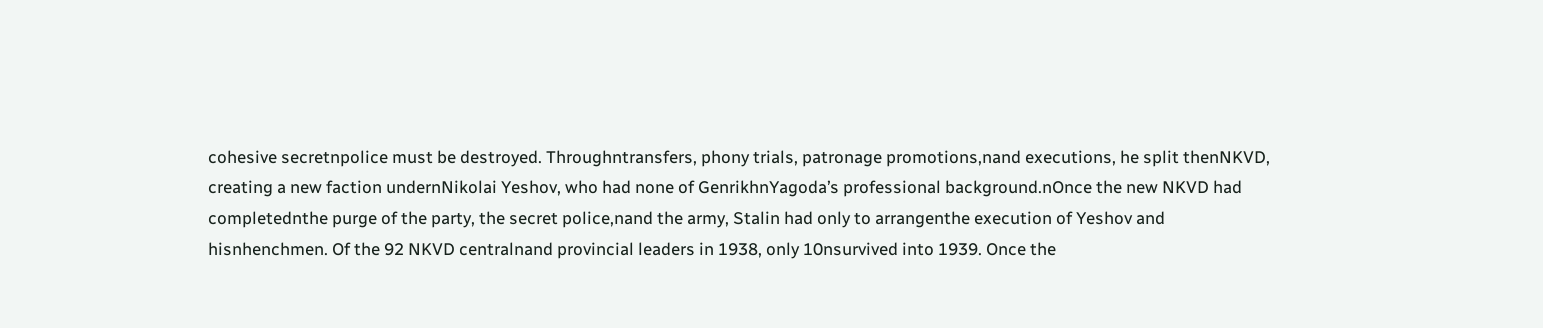cohesive secretnpolice must be destroyed. Throughntransfers, phony trials, patronage promotions,nand executions, he split thenNKVD, creating a new faction undernNikolai Yeshov, who had none of GenrikhnYagoda’s professional background.nOnce the new NKVD had completednthe purge of the party, the secret police,nand the army, Stalin had only to arrangenthe execution of Yeshov and hisnhenchmen. Of the 92 NKVD centralnand provincial leaders in 1938, only 10nsurvived into 1939. Once the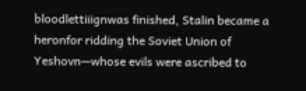bloodlettiiignwas finished, Stalin became a heronfor ridding the Soviet Union of Yeshovn—whose evils were ascribed to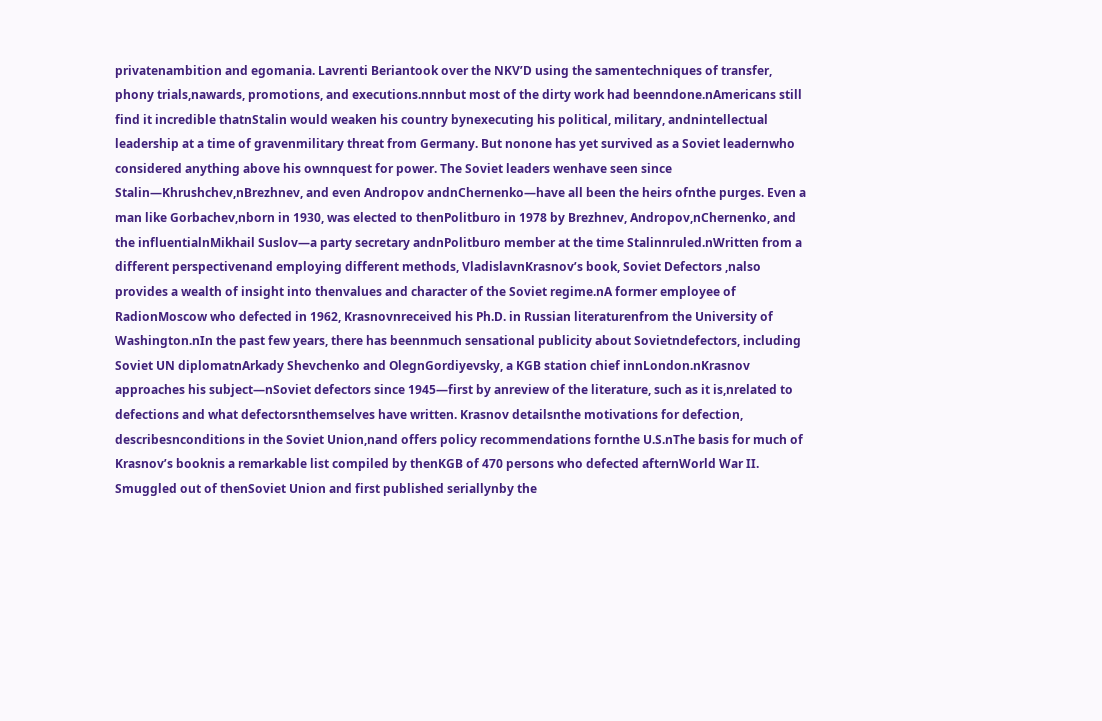privatenambition and egomania. Lavrenti Beriantook over the NKV’D using the samentechniques of transfer, phony trials,nawards, promotions, and executions.nnnbut most of the dirty work had beenndone.nAmericans still find it incredible thatnStalin would weaken his country bynexecuting his political, military, andnintellectual leadership at a time of gravenmilitary threat from Germany. But nonone has yet survived as a Soviet leadernwho considered anything above his ownnquest for power. The Soviet leaders wenhave seen since Stalin—Khrushchev,nBrezhnev, and even Andropov andnChernenko—have all been the heirs ofnthe purges. Even a man like Gorbachev,nborn in 1930, was elected to thenPolitburo in 1978 by Brezhnev, Andropov,nChernenko, and the influentialnMikhail Suslov—a party secretary andnPolitburo member at the time Stalinnruled.nWritten from a different perspectivenand employing different methods, VladislavnKrasnov’s book, Soviet Defectors ,nalso provides a wealth of insight into thenvalues and character of the Soviet regime.nA former employee of RadionMoscow who defected in 1962, Krasnovnreceived his Ph.D. in Russian literaturenfrom the University of Washington.nIn the past few years, there has beennmuch sensational publicity about Sovietndefectors, including Soviet UN diplomatnArkady Shevchenko and OlegnGordiyevsky, a KGB station chief innLondon.nKrasnov approaches his subject—nSoviet defectors since 1945—first by anreview of the literature, such as it is,nrelated to defections and what defectorsnthemselves have written. Krasnov detailsnthe motivations for defection, describesnconditions in the Soviet Union,nand offers policy recommendations fornthe U.S.nThe basis for much of Krasnov’s booknis a remarkable list compiled by thenKGB of 470 persons who defected afternWorld War II. Smuggled out of thenSoviet Union and first published seriallynby the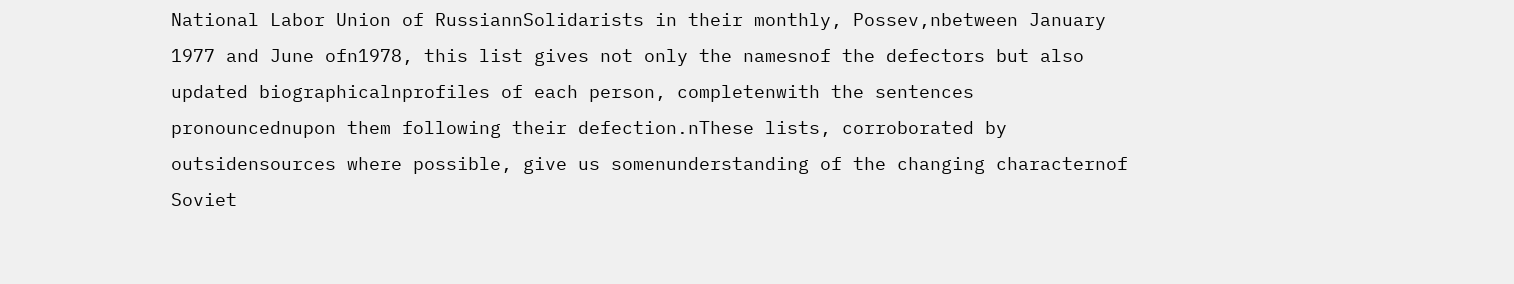National Labor Union of RussiannSolidarists in their monthly, Possev,nbetween January 1977 and June ofn1978, this list gives not only the namesnof the defectors but also updated biographicalnprofiles of each person, completenwith the sentences pronouncednupon them following their defection.nThese lists, corroborated by outsidensources where possible, give us somenunderstanding of the changing characternof Soviet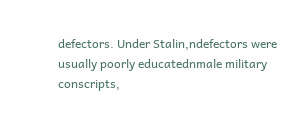defectors. Under Stalin,ndefectors were usually poorly educatednmale military conscripts,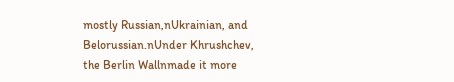mostly Russian,nUkrainian, and Belorussian.nUnder Khrushchev, the Berlin Wallnmade it more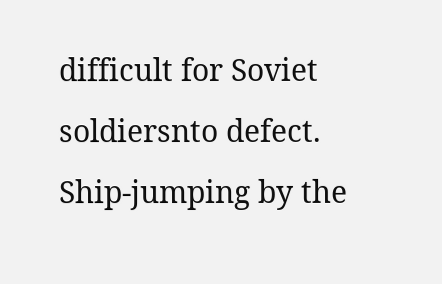difficult for Soviet soldiersnto defect. Ship-jumping by the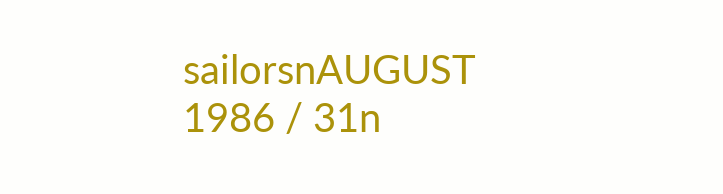sailorsnAUGUST 1986 / 31n